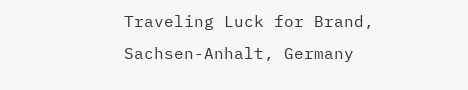Traveling Luck for Brand, Sachsen-Anhalt, Germany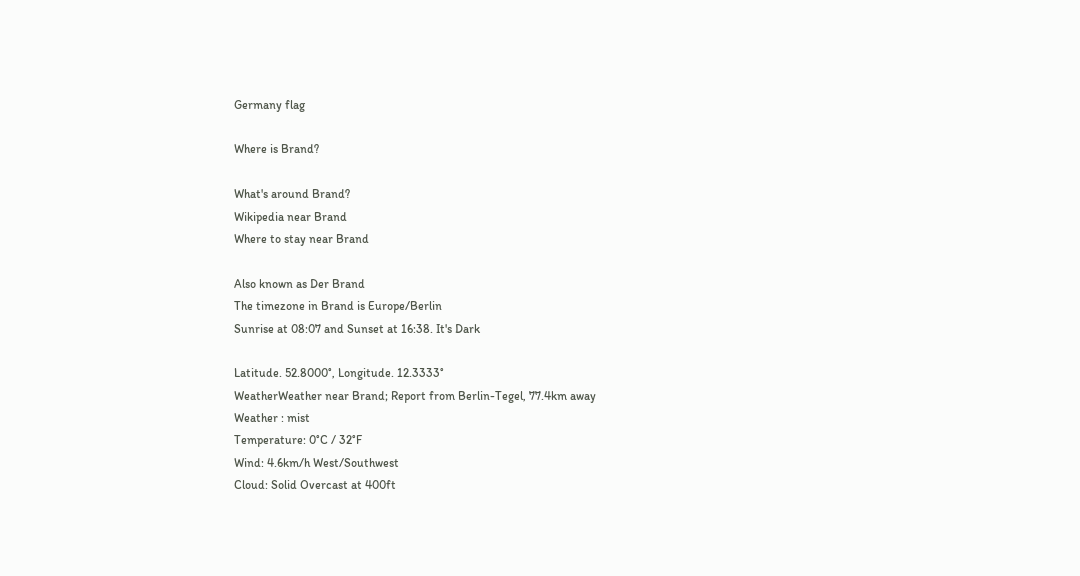Germany flag

Where is Brand?

What's around Brand?
Wikipedia near Brand
Where to stay near Brand

Also known as Der Brand
The timezone in Brand is Europe/Berlin
Sunrise at 08:07 and Sunset at 16:38. It's Dark

Latitude. 52.8000°, Longitude. 12.3333°
WeatherWeather near Brand; Report from Berlin-Tegel, 77.4km away
Weather : mist
Temperature: 0°C / 32°F
Wind: 4.6km/h West/Southwest
Cloud: Solid Overcast at 400ft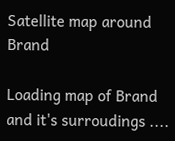Satellite map around Brand

Loading map of Brand and it's surroudings ....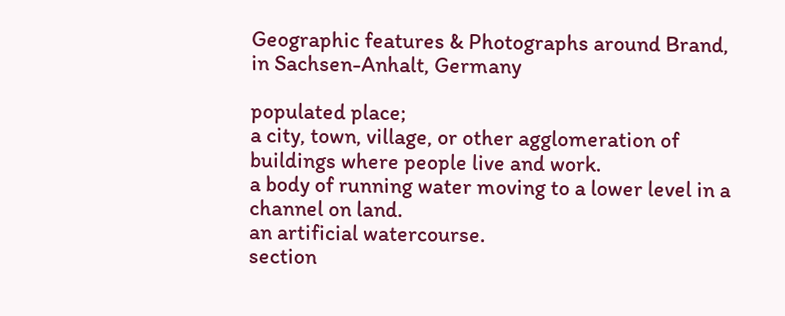Geographic features & Photographs around Brand, in Sachsen-Anhalt, Germany

populated place;
a city, town, village, or other agglomeration of buildings where people live and work.
a body of running water moving to a lower level in a channel on land.
an artificial watercourse.
section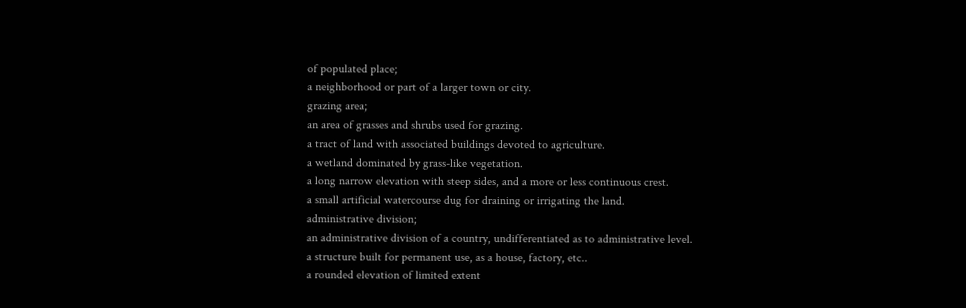of populated place;
a neighborhood or part of a larger town or city.
grazing area;
an area of grasses and shrubs used for grazing.
a tract of land with associated buildings devoted to agriculture.
a wetland dominated by grass-like vegetation.
a long narrow elevation with steep sides, and a more or less continuous crest.
a small artificial watercourse dug for draining or irrigating the land.
administrative division;
an administrative division of a country, undifferentiated as to administrative level.
a structure built for permanent use, as a house, factory, etc..
a rounded elevation of limited extent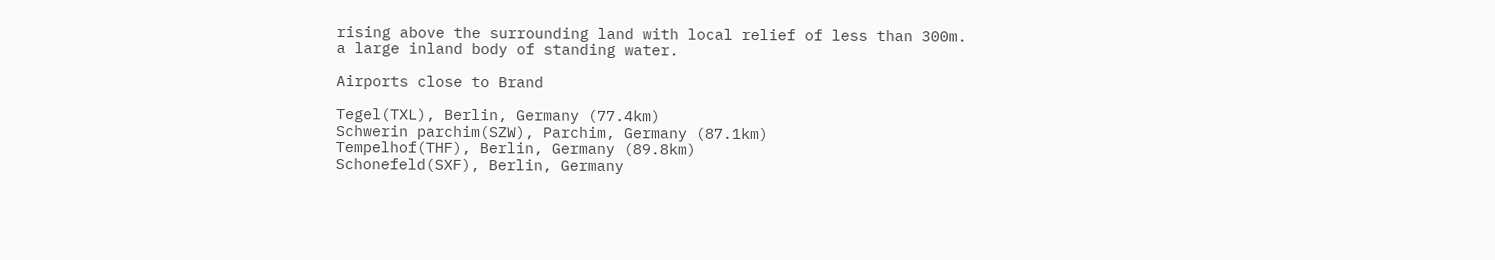rising above the surrounding land with local relief of less than 300m.
a large inland body of standing water.

Airports close to Brand

Tegel(TXL), Berlin, Germany (77.4km)
Schwerin parchim(SZW), Parchim, Germany (87.1km)
Tempelhof(THF), Berlin, Germany (89.8km)
Schonefeld(SXF), Berlin, Germany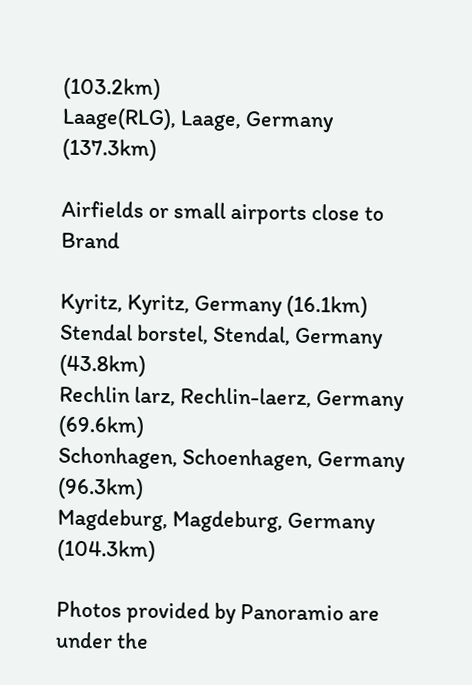(103.2km)
Laage(RLG), Laage, Germany (137.3km)

Airfields or small airports close to Brand

Kyritz, Kyritz, Germany (16.1km)
Stendal borstel, Stendal, Germany (43.8km)
Rechlin larz, Rechlin-laerz, Germany (69.6km)
Schonhagen, Schoenhagen, Germany (96.3km)
Magdeburg, Magdeburg, Germany (104.3km)

Photos provided by Panoramio are under the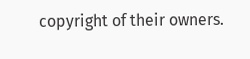copyright of their owners.